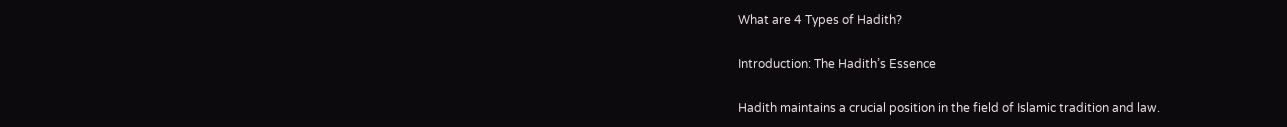What are 4 Types of Hadith?

Introduction: The Hadith’s Essence

Hadith maintains a crucial position in the field of Islamic tradition and law.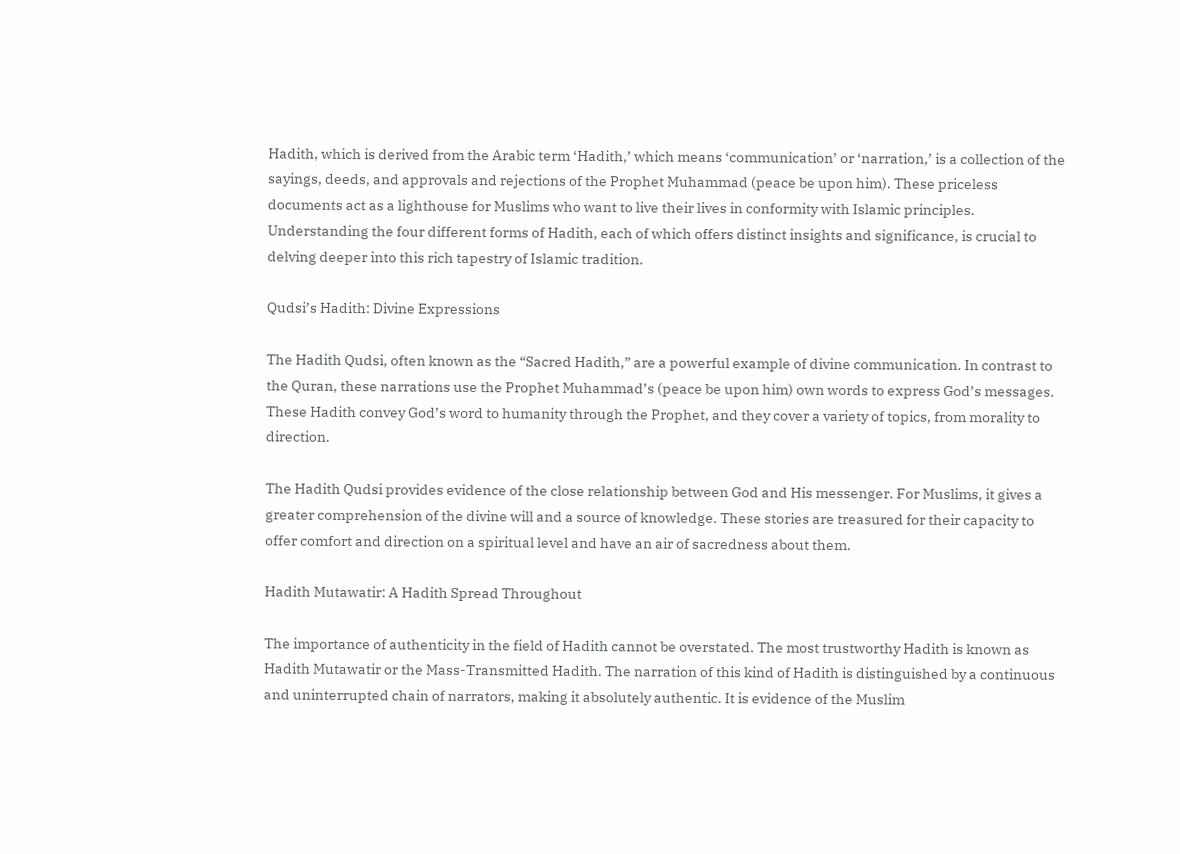Hadith, which is derived from the Arabic term ‘Hadith,’ which means ‘communication’ or ‘narration,’ is a collection of the sayings, deeds, and approvals and rejections of the Prophet Muhammad (peace be upon him). These priceless documents act as a lighthouse for Muslims who want to live their lives in conformity with Islamic principles. Understanding the four different forms of Hadith, each of which offers distinct insights and significance, is crucial to delving deeper into this rich tapestry of Islamic tradition.

Qudsi’s Hadith: Divine Expressions

The Hadith Qudsi, often known as the “Sacred Hadith,” are a powerful example of divine communication. In contrast to the Quran, these narrations use the Prophet Muhammad’s (peace be upon him) own words to express God’s messages. These Hadith convey God’s word to humanity through the Prophet, and they cover a variety of topics, from morality to direction.

The Hadith Qudsi provides evidence of the close relationship between God and His messenger. For Muslims, it gives a greater comprehension of the divine will and a source of knowledge. These stories are treasured for their capacity to offer comfort and direction on a spiritual level and have an air of sacredness about them.

Hadith Mutawatir: A Hadith Spread Throughout

The importance of authenticity in the field of Hadith cannot be overstated. The most trustworthy Hadith is known as Hadith Mutawatir or the Mass-Transmitted Hadith. The narration of this kind of Hadith is distinguished by a continuous and uninterrupted chain of narrators, making it absolutely authentic. It is evidence of the Muslim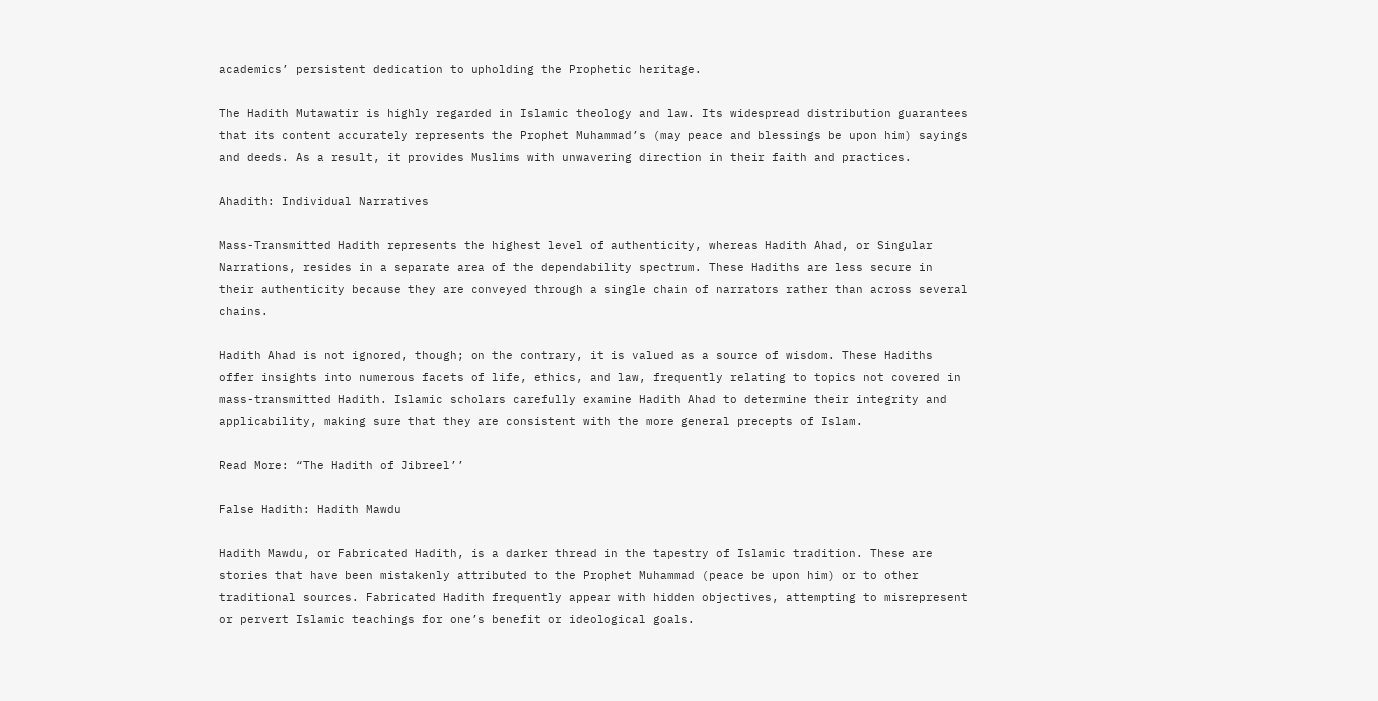academics’ persistent dedication to upholding the Prophetic heritage.

The Hadith Mutawatir is highly regarded in Islamic theology and law. Its widespread distribution guarantees that its content accurately represents the Prophet Muhammad’s (may peace and blessings be upon him) sayings and deeds. As a result, it provides Muslims with unwavering direction in their faith and practices.

Ahadith: Individual Narratives

Mass-Transmitted Hadith represents the highest level of authenticity, whereas Hadith Ahad, or Singular Narrations, resides in a separate area of the dependability spectrum. These Hadiths are less secure in their authenticity because they are conveyed through a single chain of narrators rather than across several chains.

Hadith Ahad is not ignored, though; on the contrary, it is valued as a source of wisdom. These Hadiths offer insights into numerous facets of life, ethics, and law, frequently relating to topics not covered in mass-transmitted Hadith. Islamic scholars carefully examine Hadith Ahad to determine their integrity and applicability, making sure that they are consistent with the more general precepts of Islam.

Read More: “The Hadith of Jibreel’’

False Hadith: Hadith Mawdu

Hadith Mawdu, or Fabricated Hadith, is a darker thread in the tapestry of Islamic tradition. These are stories that have been mistakenly attributed to the Prophet Muhammad (peace be upon him) or to other traditional sources. Fabricated Hadith frequently appear with hidden objectives, attempting to misrepresent or pervert Islamic teachings for one’s benefit or ideological goals.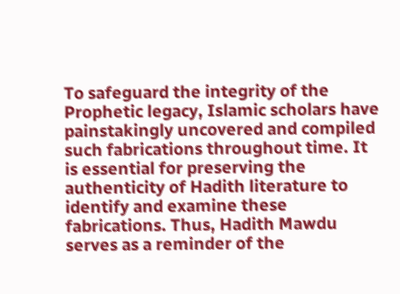To safeguard the integrity of the Prophetic legacy, Islamic scholars have painstakingly uncovered and compiled such fabrications throughout time. It is essential for preserving the authenticity of Hadith literature to identify and examine these fabrications. Thus, Hadith Mawdu serves as a reminder of the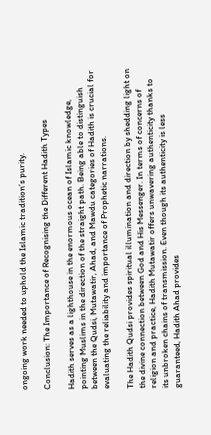ongoing work needed to uphold the Islamic tradition’s purity.

Conclusion: The Importance of Recognising the Different Hadith Types

Hadith serves as a lighthouse in the enormous ocean of Islamic knowledge, pointing Muslims in the direction of the straight path. Being able to distinguish between the Qudsi, Mutawatir, Ahad, and Mawdu categories of Hadith is crucial for evaluating the reliability and importance of Prophetic narrations.

The Hadith Qudsi provides spiritual illumination and direction by shedding light on the divine connection between God and His Messenger. In terms of concerns of religion and practice, Hadith Mutawatir offers unwavering authenticity thanks to its unbroken chains of transmission. Even though its authenticity is less guaranteed, Hadith Ahad provides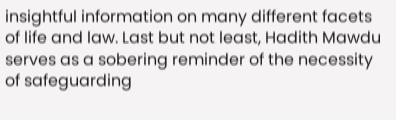insightful information on many different facets of life and law. Last but not least, Hadith Mawdu serves as a sobering reminder of the necessity of safeguarding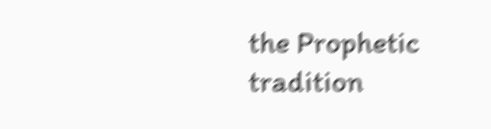the Prophetic tradition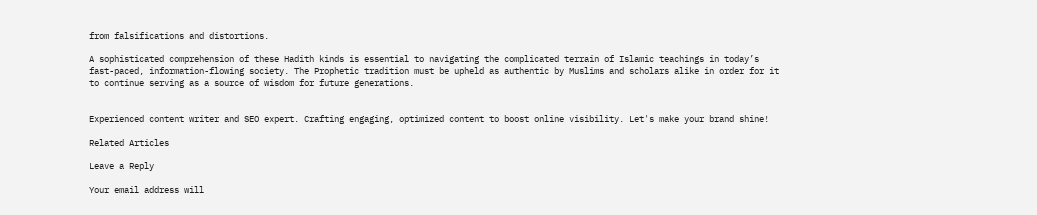from falsifications and distortions.

A sophisticated comprehension of these Hadith kinds is essential to navigating the complicated terrain of Islamic teachings in today’s fast-paced, information-flowing society. The Prophetic tradition must be upheld as authentic by Muslims and scholars alike in order for it to continue serving as a source of wisdom for future generations.


Experienced content writer and SEO expert. Crafting engaging, optimized content to boost online visibility. Let's make your brand shine!

Related Articles

Leave a Reply

Your email address will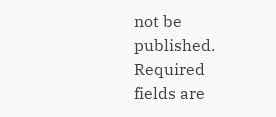not be published. Required fields are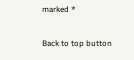marked *

Back to top button